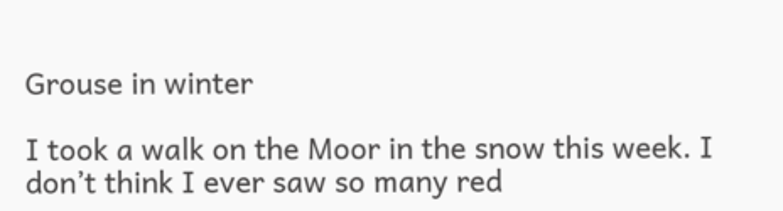Grouse in winter

I took a walk on the Moor in the snow this week. I don’t think I ever saw so many red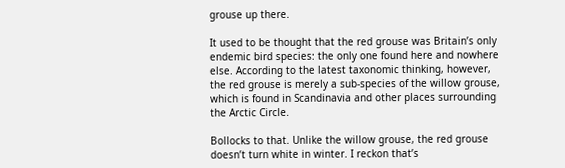grouse up there.

It used to be thought that the red grouse was Britain’s only endemic bird species: the only one found here and nowhere else. According to the latest taxonomic thinking, however, the red grouse is merely a sub-species of the willow grouse, which is found in Scandinavia and other places surrounding the Arctic Circle.

Bollocks to that. Unlike the willow grouse, the red grouse doesn’t turn white in winter. I reckon that’s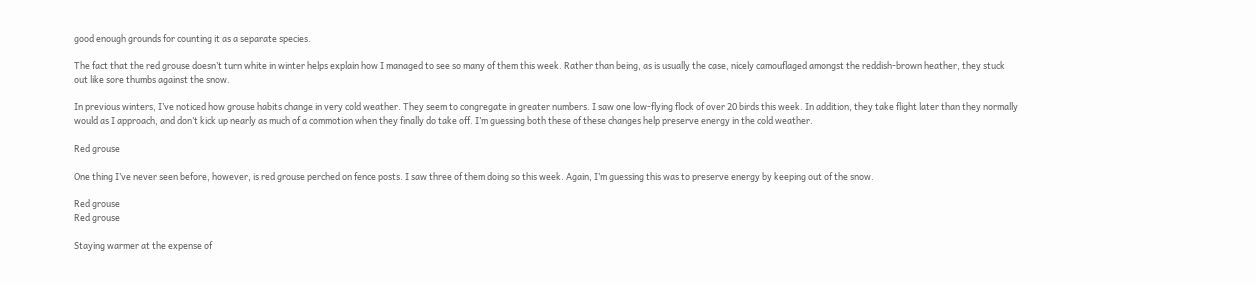good enough grounds for counting it as a separate species.

The fact that the red grouse doesn’t turn white in winter helps explain how I managed to see so many of them this week. Rather than being, as is usually the case, nicely camouflaged amongst the reddish-brown heather, they stuck out like sore thumbs against the snow.

In previous winters, I’ve noticed how grouse habits change in very cold weather. They seem to congregate in greater numbers. I saw one low-flying flock of over 20 birds this week. In addition, they take flight later than they normally would as I approach, and don’t kick up nearly as much of a commotion when they finally do take off. I’m guessing both these of these changes help preserve energy in the cold weather.

Red grouse

One thing I’ve never seen before, however, is red grouse perched on fence posts. I saw three of them doing so this week. Again, I’m guessing this was to preserve energy by keeping out of the snow.

Red grouse
Red grouse

Staying warmer at the expense of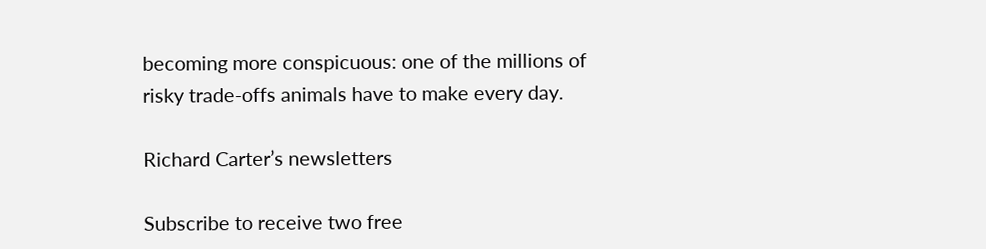becoming more conspicuous: one of the millions of risky trade-offs animals have to make every day.

Richard Carter’s newsletters

Subscribe to receive two free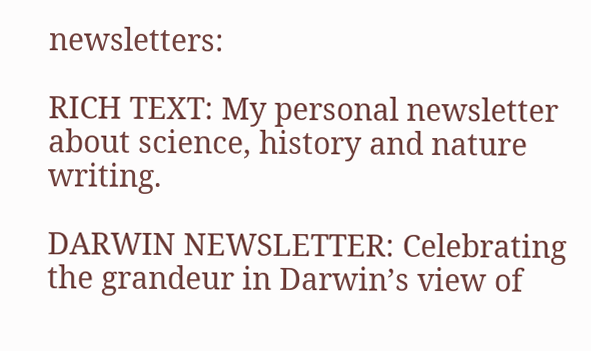newsletters:

RICH TEXT: My personal newsletter about science, history and nature writing.

DARWIN NEWSLETTER: Celebrating the grandeur in Darwin’s view of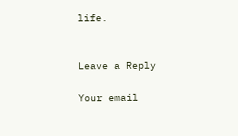life.


Leave a Reply

Your email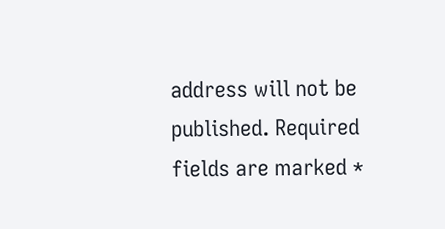address will not be published. Required fields are marked *